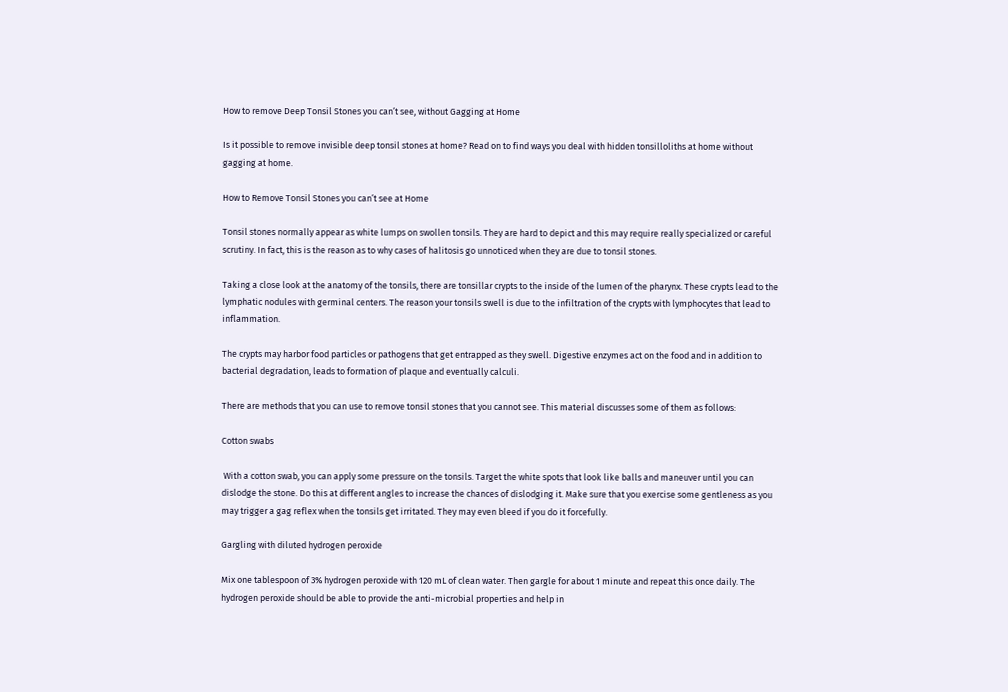How to remove Deep Tonsil Stones you can’t see, without Gagging at Home

Is it possible to remove invisible deep tonsil stones at home? Read on to find ways you deal with hidden tonsilloliths at home without gagging at home.

How to Remove Tonsil Stones you can’t see at Home

Tonsil stones normally appear as white lumps on swollen tonsils. They are hard to depict and this may require really specialized or careful scrutiny. In fact, this is the reason as to why cases of halitosis go unnoticed when they are due to tonsil stones.

Taking a close look at the anatomy of the tonsils, there are tonsillar crypts to the inside of the lumen of the pharynx. These crypts lead to the lymphatic nodules with germinal centers. The reason your tonsils swell is due to the infiltration of the crypts with lymphocytes that lead to inflammation.

The crypts may harbor food particles or pathogens that get entrapped as they swell. Digestive enzymes act on the food and in addition to bacterial degradation, leads to formation of plaque and eventually calculi.

There are methods that you can use to remove tonsil stones that you cannot see. This material discusses some of them as follows:

Cotton swabs

 With a cotton swab, you can apply some pressure on the tonsils. Target the white spots that look like balls and maneuver until you can dislodge the stone. Do this at different angles to increase the chances of dislodging it. Make sure that you exercise some gentleness as you may trigger a gag reflex when the tonsils get irritated. They may even bleed if you do it forcefully.

Gargling with diluted hydrogen peroxide

Mix one tablespoon of 3% hydrogen peroxide with 120 mL of clean water. Then gargle for about 1 minute and repeat this once daily. The hydrogen peroxide should be able to provide the anti-microbial properties and help in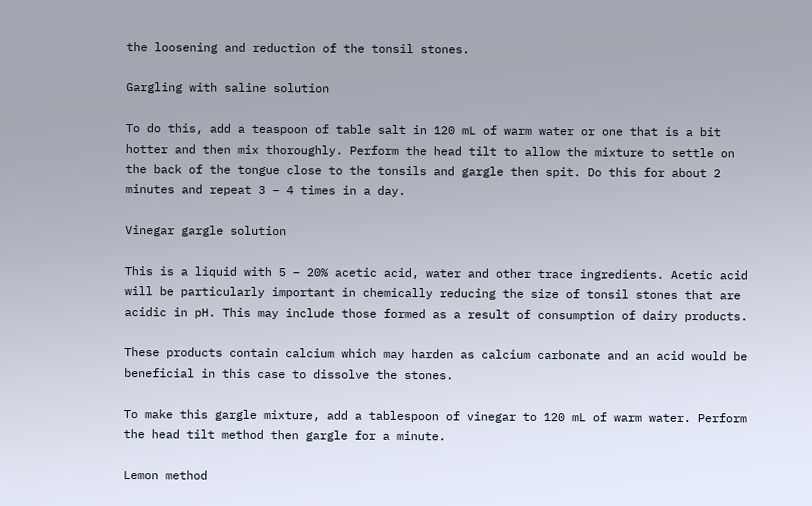the loosening and reduction of the tonsil stones.

Gargling with saline solution

To do this, add a teaspoon of table salt in 120 mL of warm water or one that is a bit hotter and then mix thoroughly. Perform the head tilt to allow the mixture to settle on the back of the tongue close to the tonsils and gargle then spit. Do this for about 2 minutes and repeat 3 – 4 times in a day.

Vinegar gargle solution

This is a liquid with 5 – 20% acetic acid, water and other trace ingredients. Acetic acid will be particularly important in chemically reducing the size of tonsil stones that are acidic in pH. This may include those formed as a result of consumption of dairy products.

These products contain calcium which may harden as calcium carbonate and an acid would be beneficial in this case to dissolve the stones.

To make this gargle mixture, add a tablespoon of vinegar to 120 mL of warm water. Perform the head tilt method then gargle for a minute.

Lemon method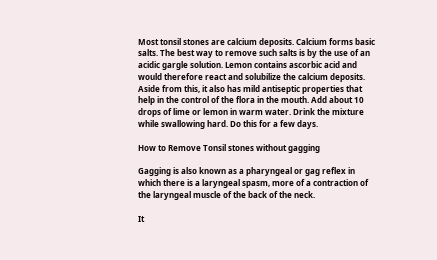Most tonsil stones are calcium deposits. Calcium forms basic salts. The best way to remove such salts is by the use of an acidic gargle solution. Lemon contains ascorbic acid and would therefore react and solubilize the calcium deposits. Aside from this, it also has mild antiseptic properties that help in the control of the flora in the mouth. Add about 10 drops of lime or lemon in warm water. Drink the mixture while swallowing hard. Do this for a few days.

How to Remove Tonsil stones without gagging

Gagging is also known as a pharyngeal or gag reflex in which there is a laryngeal spasm, more of a contraction of the laryngeal muscle of the back of the neck.

It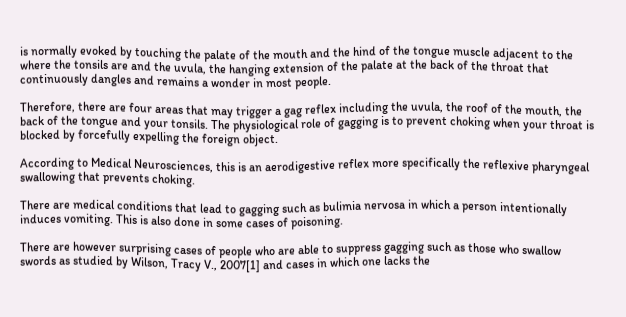is normally evoked by touching the palate of the mouth and the hind of the tongue muscle adjacent to the where the tonsils are and the uvula, the hanging extension of the palate at the back of the throat that continuously dangles and remains a wonder in most people.

Therefore, there are four areas that may trigger a gag reflex including the uvula, the roof of the mouth, the back of the tongue and your tonsils. The physiological role of gagging is to prevent choking when your throat is blocked by forcefully expelling the foreign object.

According to Medical Neurosciences, this is an aerodigestive reflex more specifically the reflexive pharyngeal swallowing that prevents choking.

There are medical conditions that lead to gagging such as bulimia nervosa in which a person intentionally induces vomiting. This is also done in some cases of poisoning.

There are however surprising cases of people who are able to suppress gagging such as those who swallow swords as studied by Wilson, Tracy V., 2007[1] and cases in which one lacks the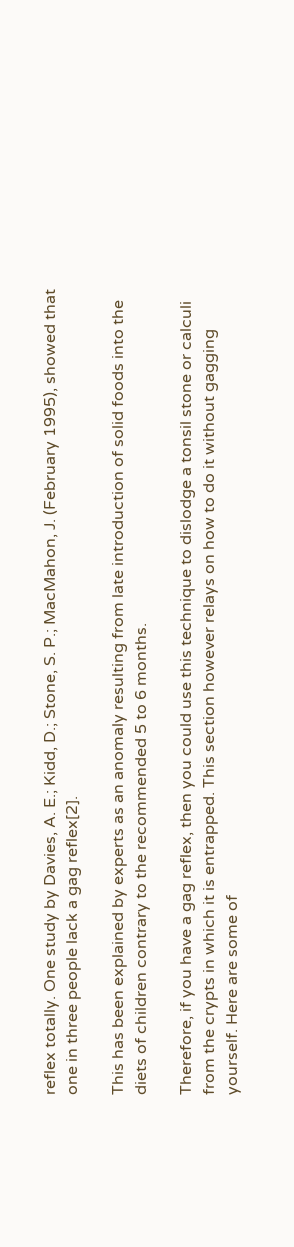reflex totally. One study by Davies, A. E.; Kidd, D.; Stone, S. P.; MacMahon, J. (February 1995), showed that one in three people lack a gag reflex[2].

This has been explained by experts as an anomaly resulting from late introduction of solid foods into the diets of children contrary to the recommended 5 to 6 months.

Therefore, if you have a gag reflex, then you could use this technique to dislodge a tonsil stone or calculi from the crypts in which it is entrapped. This section however relays on how to do it without gagging yourself. Here are some of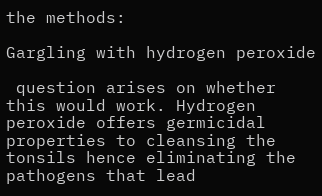the methods:

Gargling with hydrogen peroxide

 question arises on whether this would work. Hydrogen peroxide offers germicidal properties to cleansing the tonsils hence eliminating the pathogens that lead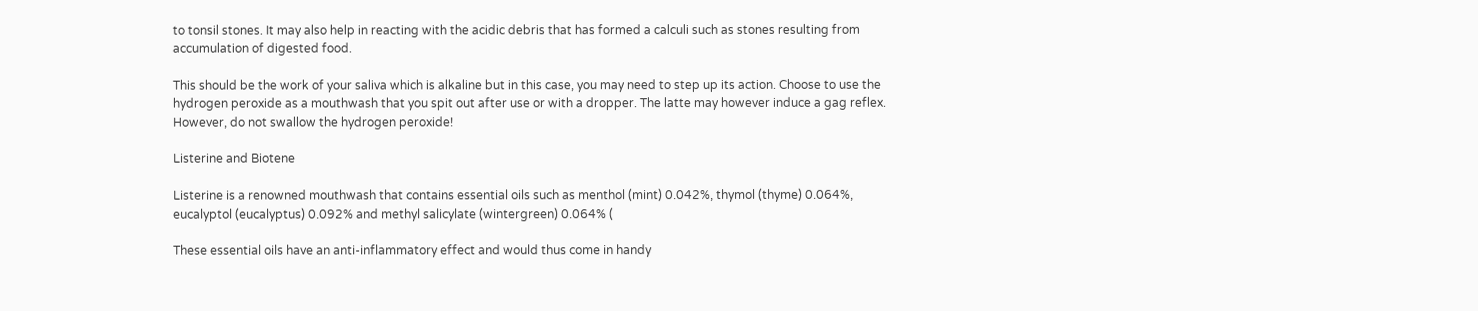to tonsil stones. It may also help in reacting with the acidic debris that has formed a calculi such as stones resulting from accumulation of digested food.

This should be the work of your saliva which is alkaline but in this case, you may need to step up its action. Choose to use the hydrogen peroxide as a mouthwash that you spit out after use or with a dropper. The latte may however induce a gag reflex. However, do not swallow the hydrogen peroxide!

Listerine and Biotene

Listerine is a renowned mouthwash that contains essential oils such as menthol (mint) 0.042%, thymol (thyme) 0.064%, eucalyptol (eucalyptus) 0.092% and methyl salicylate (wintergreen) 0.064% (

These essential oils have an anti-inflammatory effect and would thus come in handy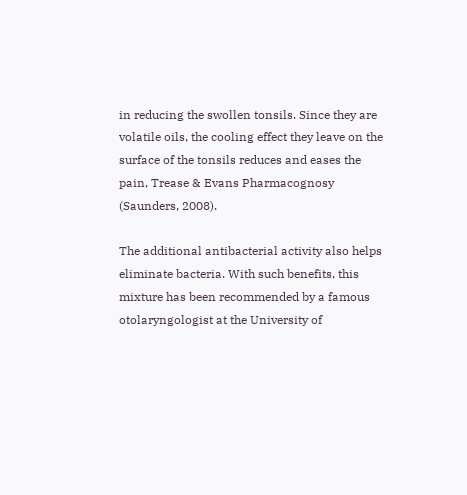in reducing the swollen tonsils. Since they are volatile oils, the cooling effect they leave on the surface of the tonsils reduces and eases the pain, Trease & Evans Pharmacognosy (Saunders, 2008).

The additional antibacterial activity also helps eliminate bacteria. With such benefits, this mixture has been recommended by a famous otolaryngologist at the University of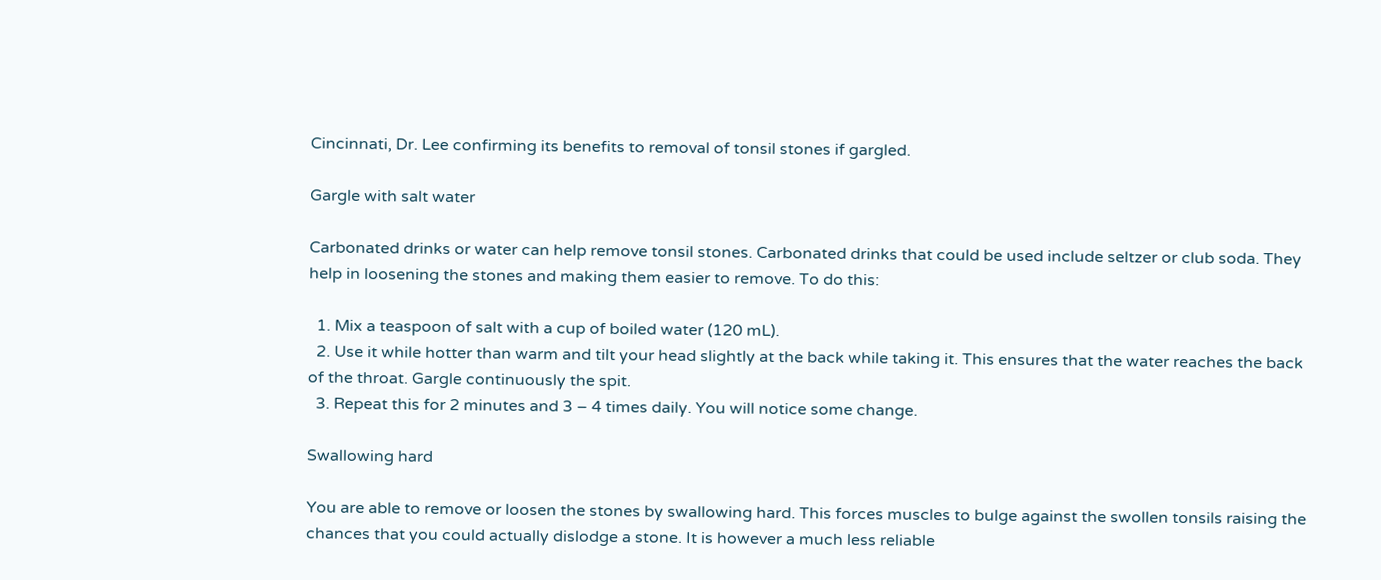Cincinnati, Dr. Lee confirming its benefits to removal of tonsil stones if gargled.

Gargle with salt water

Carbonated drinks or water can help remove tonsil stones. Carbonated drinks that could be used include seltzer or club soda. They help in loosening the stones and making them easier to remove. To do this:

  1. Mix a teaspoon of salt with a cup of boiled water (120 mL).
  2. Use it while hotter than warm and tilt your head slightly at the back while taking it. This ensures that the water reaches the back of the throat. Gargle continuously the spit.
  3. Repeat this for 2 minutes and 3 – 4 times daily. You will notice some change.

Swallowing hard

You are able to remove or loosen the stones by swallowing hard. This forces muscles to bulge against the swollen tonsils raising the chances that you could actually dislodge a stone. It is however a much less reliable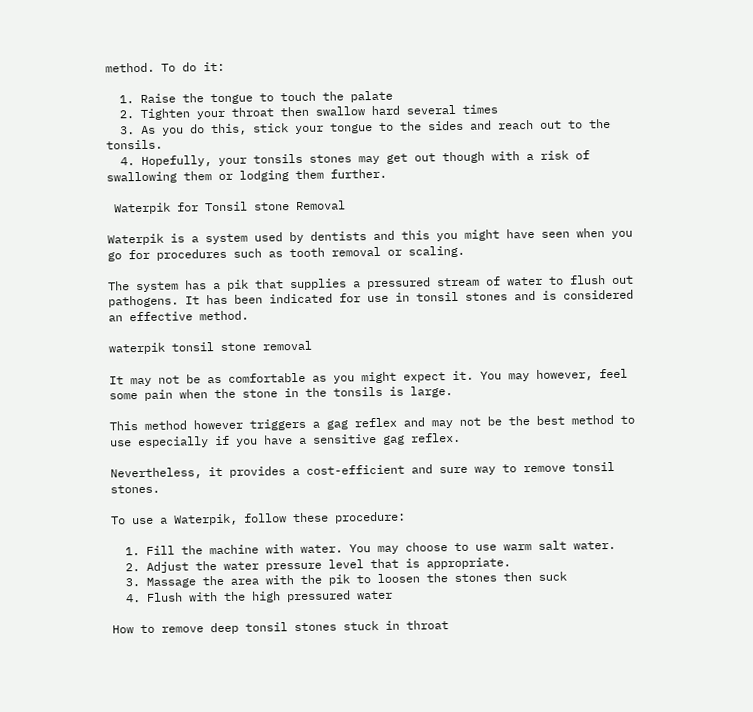method. To do it:

  1. Raise the tongue to touch the palate
  2. Tighten your throat then swallow hard several times
  3. As you do this, stick your tongue to the sides and reach out to the tonsils.
  4. Hopefully, your tonsils stones may get out though with a risk of swallowing them or lodging them further.

 Waterpik for Tonsil stone Removal

Waterpik is a system used by dentists and this you might have seen when you go for procedures such as tooth removal or scaling.

The system has a pik that supplies a pressured stream of water to flush out pathogens. It has been indicated for use in tonsil stones and is considered an effective method.

waterpik tonsil stone removal

It may not be as comfortable as you might expect it. You may however, feel some pain when the stone in the tonsils is large.

This method however triggers a gag reflex and may not be the best method to use especially if you have a sensitive gag reflex.

Nevertheless, it provides a cost-efficient and sure way to remove tonsil stones.

To use a Waterpik, follow these procedure:

  1. Fill the machine with water. You may choose to use warm salt water.
  2. Adjust the water pressure level that is appropriate.
  3. Massage the area with the pik to loosen the stones then suck
  4. Flush with the high pressured water

How to remove deep tonsil stones stuck in throat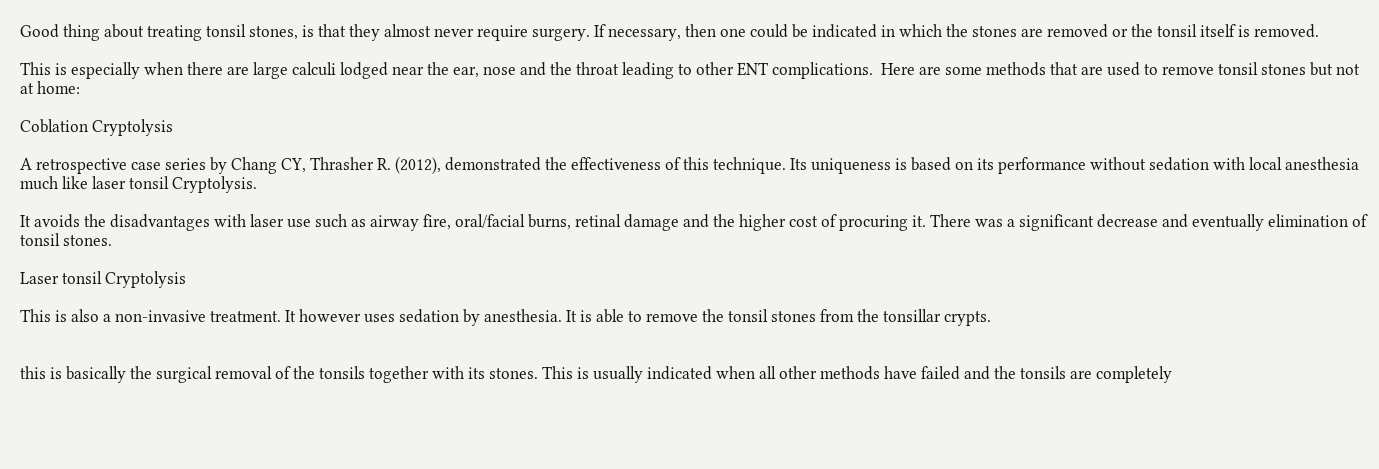Good thing about treating tonsil stones, is that they almost never require surgery. If necessary, then one could be indicated in which the stones are removed or the tonsil itself is removed.

This is especially when there are large calculi lodged near the ear, nose and the throat leading to other ENT complications.  Here are some methods that are used to remove tonsil stones but not at home:

Coblation Cryptolysis

A retrospective case series by Chang CY, Thrasher R. (2012), demonstrated the effectiveness of this technique. Its uniqueness is based on its performance without sedation with local anesthesia much like laser tonsil Cryptolysis.

It avoids the disadvantages with laser use such as airway fire, oral/facial burns, retinal damage and the higher cost of procuring it. There was a significant decrease and eventually elimination of tonsil stones.

Laser tonsil Cryptolysis

This is also a non-invasive treatment. It however uses sedation by anesthesia. It is able to remove the tonsil stones from the tonsillar crypts.


this is basically the surgical removal of the tonsils together with its stones. This is usually indicated when all other methods have failed and the tonsils are completely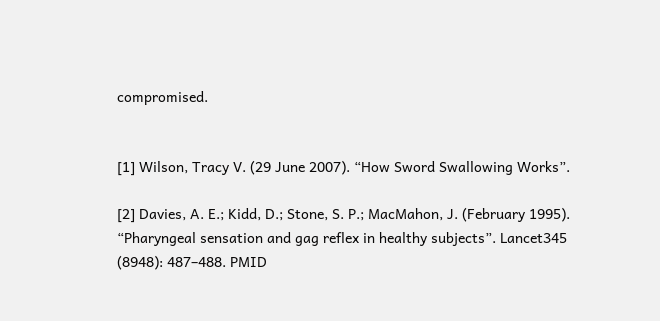compromised.


[1] Wilson, Tracy V. (29 June 2007). “How Sword Swallowing Works”.

[2] Davies, A. E.; Kidd, D.; Stone, S. P.; MacMahon, J. (February 1995). “Pharyngeal sensation and gag reflex in healthy subjects”. Lancet345 (8948): 487–488. PMID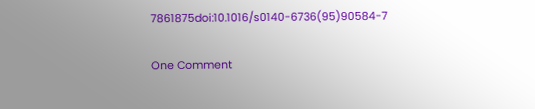7861875doi:10.1016/s0140-6736(95)90584-7

One Comment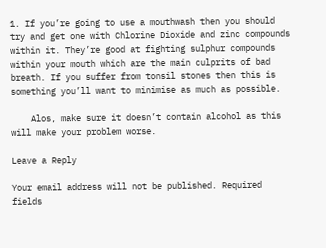1. If you’re going to use a mouthwash then you should try and get one with Chlorine Dioxide and zinc compounds within it. They’re good at fighting sulphur compounds within your mouth which are the main culprits of bad breath. If you suffer from tonsil stones then this is something you’ll want to minimise as much as possible.

    Alos, make sure it doesn’t contain alcohol as this will make your problem worse.

Leave a Reply

Your email address will not be published. Required fields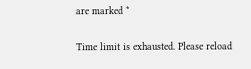are marked *

Time limit is exhausted. Please reload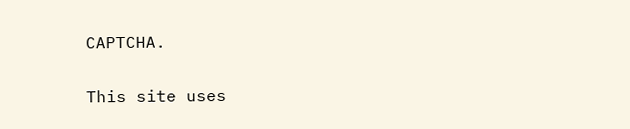CAPTCHA.

This site uses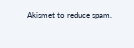Akismet to reduce spam.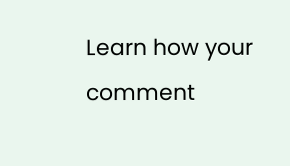Learn how your comment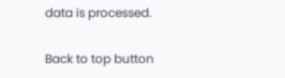data is processed.

Back to top button